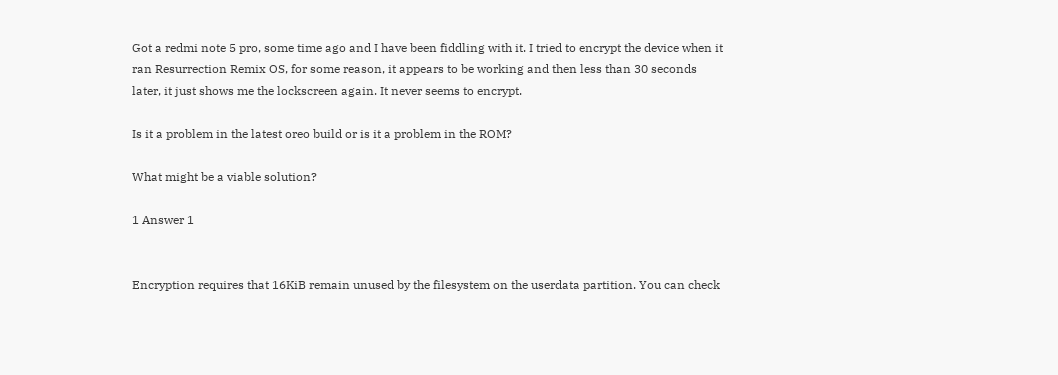Got a redmi note 5 pro, some time ago and I have been fiddling with it. I tried to encrypt the device when it ran Resurrection Remix OS, for some reason, it appears to be working and then less than 30 seconds later, it just shows me the lockscreen again. It never seems to encrypt.

Is it a problem in the latest oreo build or is it a problem in the ROM?

What might be a viable solution?

1 Answer 1


Encryption requires that 16KiB remain unused by the filesystem on the userdata partition. You can check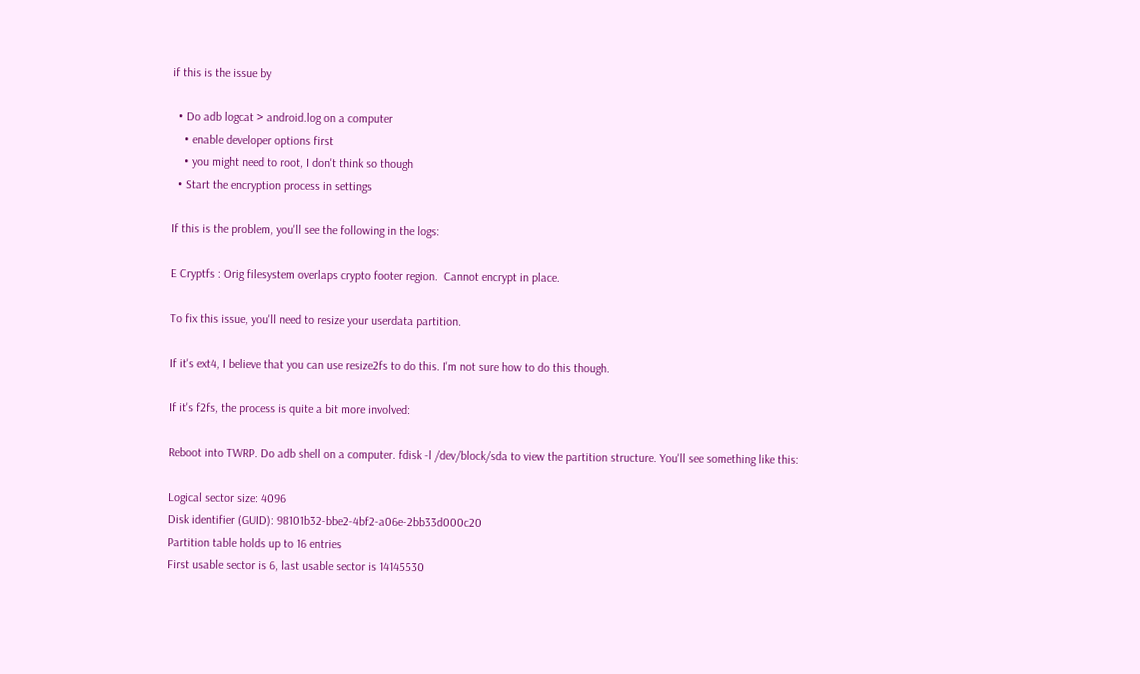if this is the issue by

  • Do adb logcat > android.log on a computer
    • enable developer options first
    • you might need to root, I don't think so though
  • Start the encryption process in settings

If this is the problem, you'll see the following in the logs:

E Cryptfs : Orig filesystem overlaps crypto footer region.  Cannot encrypt in place.

To fix this issue, you'll need to resize your userdata partition.

If it's ext4, I believe that you can use resize2fs to do this. I'm not sure how to do this though.

If it's f2fs, the process is quite a bit more involved:

Reboot into TWRP. Do adb shell on a computer. fdisk -l /dev/block/sda to view the partition structure. You'll see something like this:

Logical sector size: 4096
Disk identifier (GUID): 98101b32-bbe2-4bf2-a06e-2bb33d000c20
Partition table holds up to 16 entries
First usable sector is 6, last usable sector is 14145530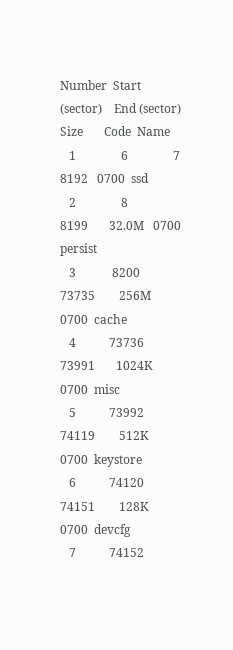Number  Start (sector)    End (sector)  Size       Code  Name
   1               6               7        8192   0700  ssd
   2               8            8199       32.0M   0700  persist
   3            8200           73735        256M   0700  cache
   4           73736           73991       1024K   0700  misc
   5           73992           74119        512K   0700  keystore
   6           74120           74151        128K   0700  devcfg
   7           74152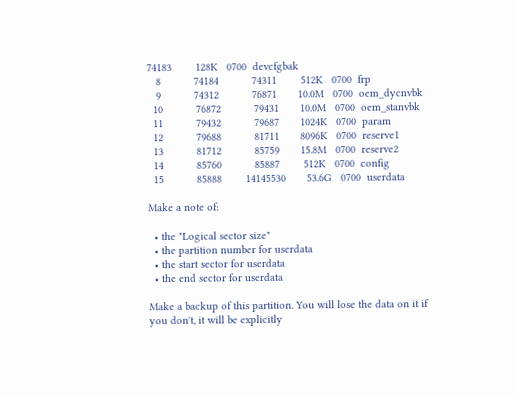74183        128K   0700  devcfgbak
   8           74184           74311        512K   0700  frp
   9           74312           76871       10.0M   0700  oem_dycnvbk
  10           76872           79431       10.0M   0700  oem_stanvbk
  11           79432           79687       1024K   0700  param
  12           79688           81711       8096K   0700  reserve1
  13           81712           85759       15.8M   0700  reserve2
  14           85760           85887        512K   0700  config
  15           85888        14145530       53.6G   0700  userdata

Make a note of:

  • the "Logical sector size"
  • the partition number for userdata
  • the start sector for userdata
  • the end sector for userdata

Make a backup of this partition. You will lose the data on it if you don't, it will be explicitly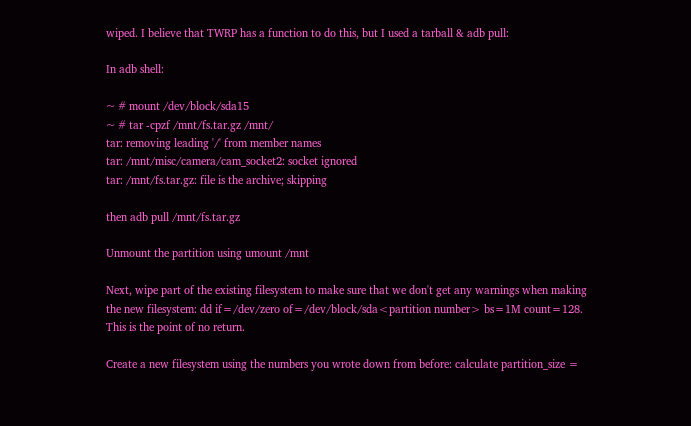wiped. I believe that TWRP has a function to do this, but I used a tarball & adb pull:

In adb shell:

~ # mount /dev/block/sda15
~ # tar -cpzf /mnt/fs.tar.gz /mnt/
tar: removing leading '/' from member names
tar: /mnt/misc/camera/cam_socket2: socket ignored
tar: /mnt/fs.tar.gz: file is the archive; skipping

then adb pull /mnt/fs.tar.gz

Unmount the partition using umount /mnt

Next, wipe part of the existing filesystem to make sure that we don't get any warnings when making the new filesystem: dd if=/dev/zero of=/dev/block/sda<partition number> bs=1M count=128. This is the point of no return.

Create a new filesystem using the numbers you wrote down from before: calculate partition_size =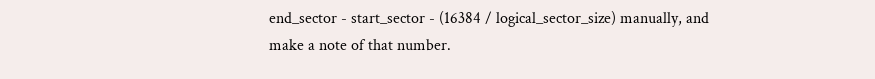end_sector - start_sector - (16384 / logical_sector_size) manually, and make a note of that number.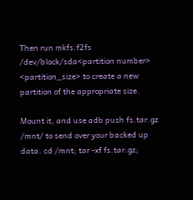Then run mkfs.f2fs /dev/block/sda<partition number> <partition_size> to create a new partition of the appropriate size.

Mount it, and use adb push fs.tar.gz /mnt/ to send over your backed up data. cd /mnt; tar -xf fs.tar.gz;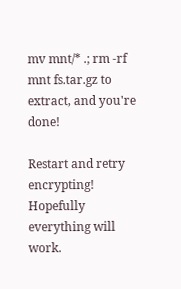mv mnt/* .; rm -rf mnt fs.tar.gz to extract, and you're done!

Restart and retry encrypting! Hopefully everything will work.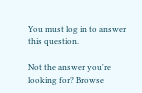You must log in to answer this question.

Not the answer you're looking for? Browse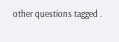other questions tagged .